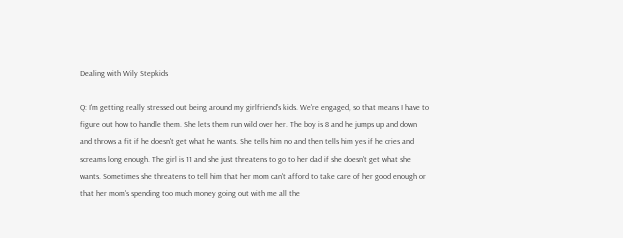Dealing with Wily Stepkids

Q: I'm getting really stressed out being around my girlfriend's kids. We're engaged, so that means I have to figure out how to handle them. She lets them run wild over her. The boy is 8 and he jumps up and down and throws a fit if he doesn't get what he wants. She tells him no and then tells him yes if he cries and screams long enough. The girl is 11 and she just threatens to go to her dad if she doesn't get what she wants. Sometimes she threatens to tell him that her mom can't afford to take care of her good enough or that her mom's spending too much money going out with me all the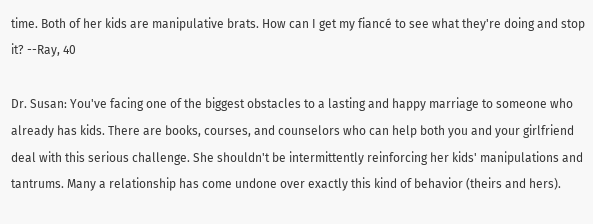time. Both of her kids are manipulative brats. How can I get my fiancé to see what they're doing and stop it? --Ray, 40

Dr. Susan: You've facing one of the biggest obstacles to a lasting and happy marriage to someone who already has kids. There are books, courses, and counselors who can help both you and your girlfriend deal with this serious challenge. She shouldn't be intermittently reinforcing her kids' manipulations and tantrums. Many a relationship has come undone over exactly this kind of behavior (theirs and hers).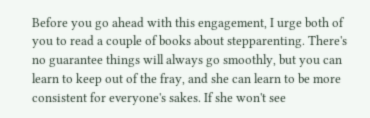Before you go ahead with this engagement, I urge both of you to read a couple of books about stepparenting. There's no guarantee things will always go smoothly, but you can learn to keep out of the fray, and she can learn to be more consistent for everyone's sakes. If she won't see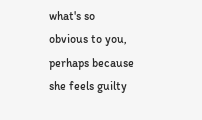what's so obvious to you, perhaps because she feels guilty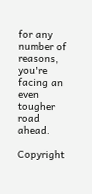for any number of reasons, you're facing an even tougher road ahead.

Copyright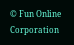© Fun Online Corporation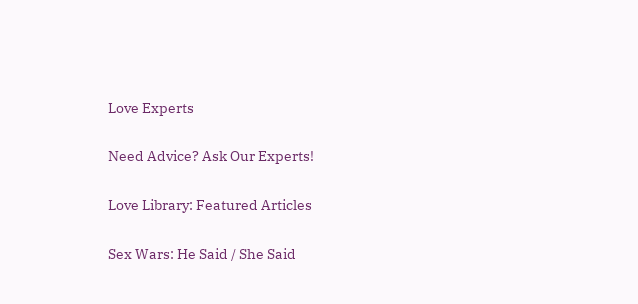Love Experts

Need Advice? Ask Our Experts!

Love Library: Featured Articles

Sex Wars: He Said / She Said